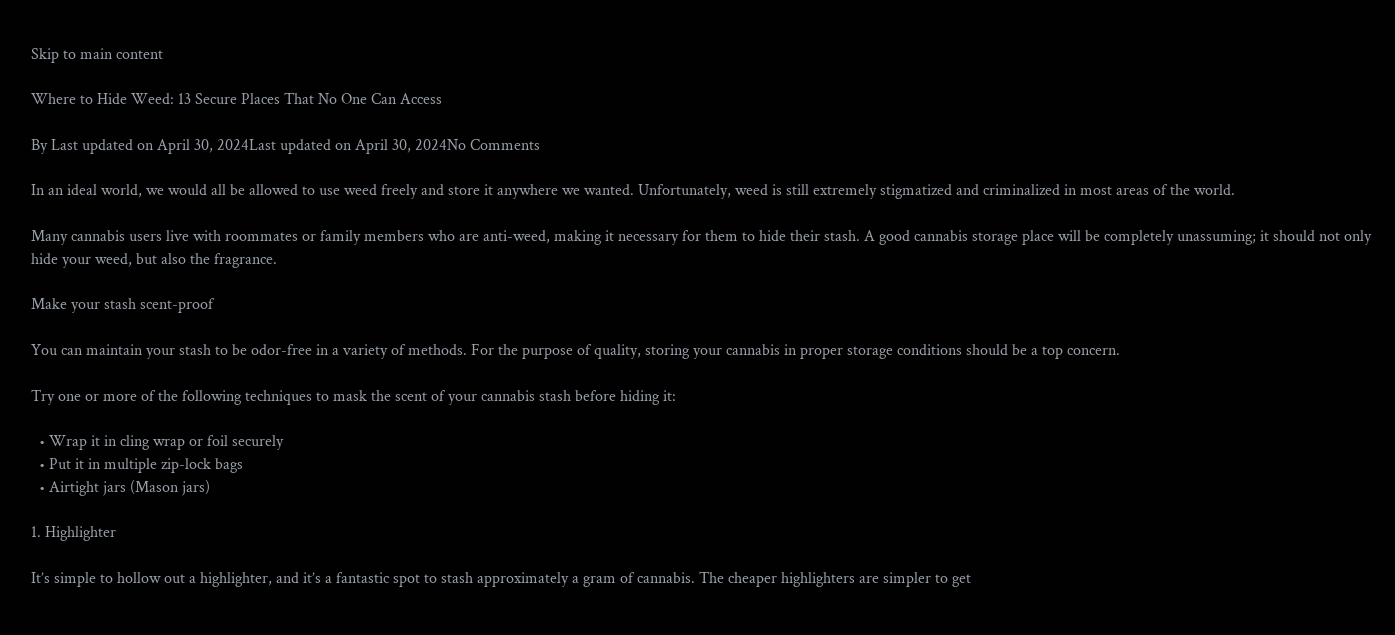Skip to main content

Where to Hide Weed: 13 Secure Places That No One Can Access

By Last updated on April 30, 2024Last updated on April 30, 2024No Comments

In an ideal world, we would all be allowed to use weed freely and store it anywhere we wanted. Unfortunately, weed is still extremely stigmatized and criminalized in most areas of the world.

Many cannabis users live with roommates or family members who are anti-weed, making it necessary for them to hide their stash. A good cannabis storage place will be completely unassuming; it should not only hide your weed, but also the fragrance.

Make your stash scent-proof

You can maintain your stash to be odor-free in a variety of methods. For the purpose of quality, storing your cannabis in proper storage conditions should be a top concern.

Try one or more of the following techniques to mask the scent of your cannabis stash before hiding it:

  • Wrap it in cling wrap or foil securely
  • Put it in multiple zip-lock bags
  • Airtight jars (Mason jars)

1. Highlighter

It’s simple to hollow out a highlighter, and it’s a fantastic spot to stash approximately a gram of cannabis. The cheaper highlighters are simpler to get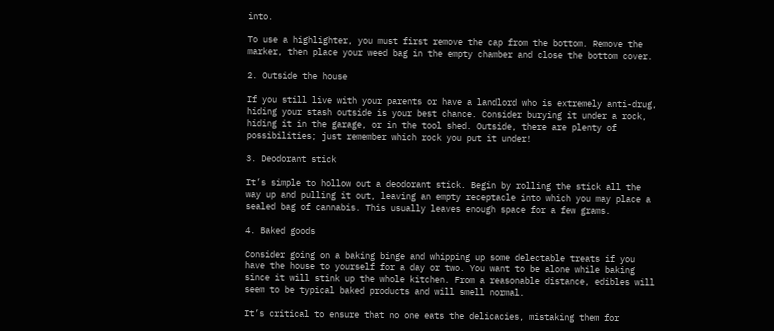into.

To use a highlighter, you must first remove the cap from the bottom. Remove the marker, then place your weed bag in the empty chamber and close the bottom cover.

2. Outside the house

If you still live with your parents or have a landlord who is extremely anti-drug, hiding your stash outside is your best chance. Consider burying it under a rock, hiding it in the garage, or in the tool shed. Outside, there are plenty of possibilities; just remember which rock you put it under!

3. Deodorant stick

It’s simple to hollow out a deodorant stick. Begin by rolling the stick all the way up and pulling it out, leaving an empty receptacle into which you may place a sealed bag of cannabis. This usually leaves enough space for a few grams.

4. Baked goods

Consider going on a baking binge and whipping up some delectable treats if you have the house to yourself for a day or two. You want to be alone while baking since it will stink up the whole kitchen. From a reasonable distance, edibles will seem to be typical baked products and will smell normal.

It’s critical to ensure that no one eats the delicacies, mistaking them for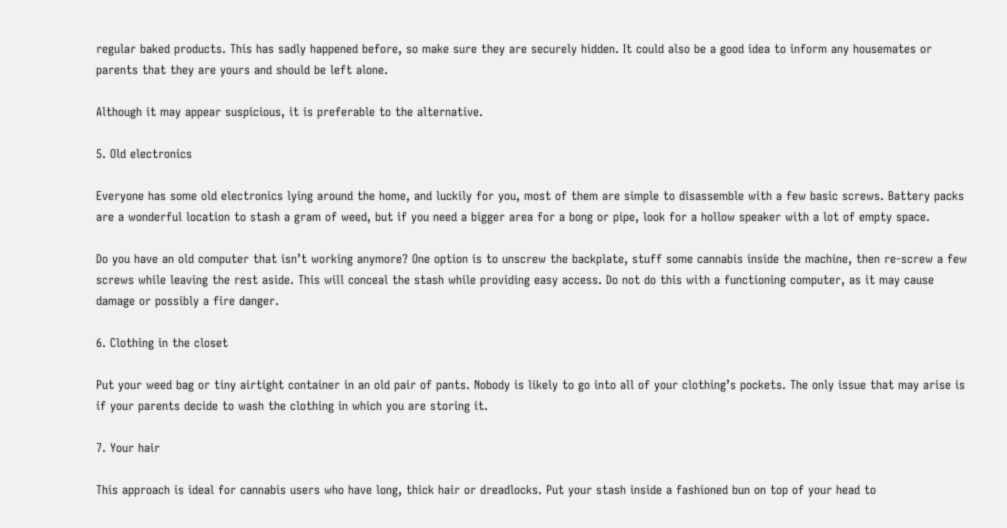regular baked products. This has sadly happened before, so make sure they are securely hidden. It could also be a good idea to inform any housemates or parents that they are yours and should be left alone.

Although it may appear suspicious, it is preferable to the alternative.

5. Old electronics

Everyone has some old electronics lying around the home, and luckily for you, most of them are simple to disassemble with a few basic screws. Battery packs are a wonderful location to stash a gram of weed, but if you need a bigger area for a bong or pipe, look for a hollow speaker with a lot of empty space.

Do you have an old computer that isn’t working anymore? One option is to unscrew the backplate, stuff some cannabis inside the machine, then re-screw a few screws while leaving the rest aside. This will conceal the stash while providing easy access. Do not do this with a functioning computer, as it may cause damage or possibly a fire danger.

6. Clothing in the closet

Put your weed bag or tiny airtight container in an old pair of pants. Nobody is likely to go into all of your clothing’s pockets. The only issue that may arise is if your parents decide to wash the clothing in which you are storing it.

7. Your hair

This approach is ideal for cannabis users who have long, thick hair or dreadlocks. Put your stash inside a fashioned bun on top of your head to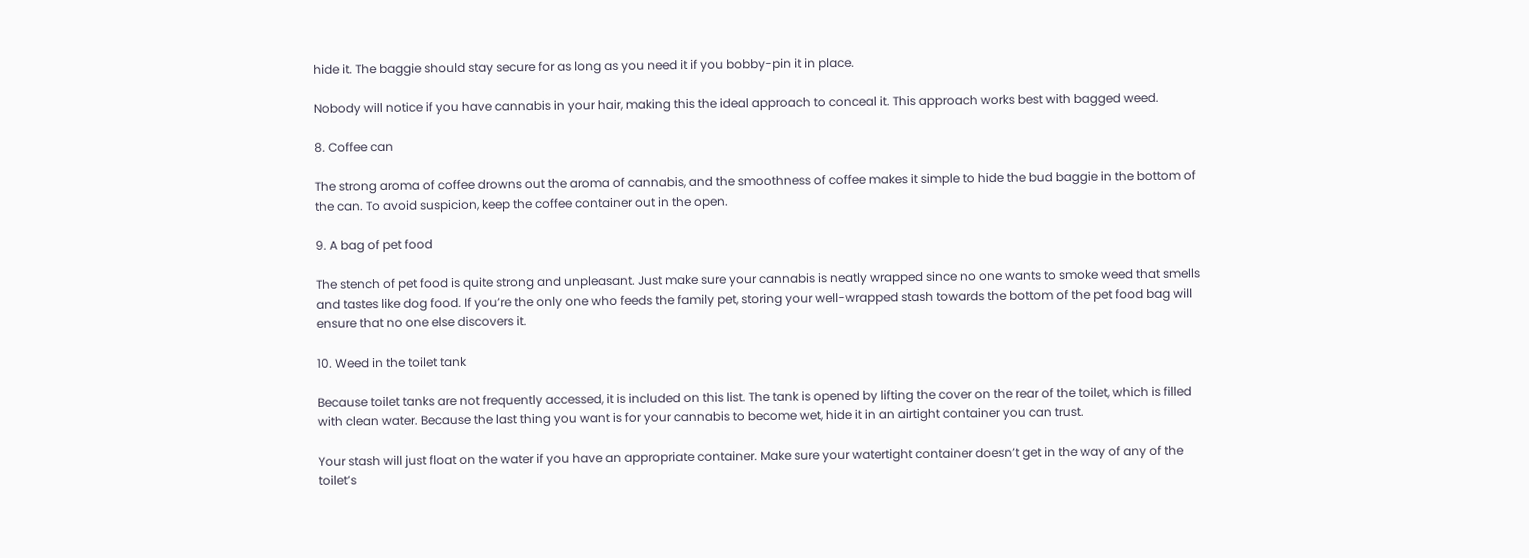hide it. The baggie should stay secure for as long as you need it if you bobby-pin it in place.

Nobody will notice if you have cannabis in your hair, making this the ideal approach to conceal it. This approach works best with bagged weed.

8. Coffee can

The strong aroma of coffee drowns out the aroma of cannabis, and the smoothness of coffee makes it simple to hide the bud baggie in the bottom of the can. To avoid suspicion, keep the coffee container out in the open.

9. A bag of pet food

The stench of pet food is quite strong and unpleasant. Just make sure your cannabis is neatly wrapped since no one wants to smoke weed that smells and tastes like dog food. If you’re the only one who feeds the family pet, storing your well-wrapped stash towards the bottom of the pet food bag will ensure that no one else discovers it.

10. Weed in the toilet tank

Because toilet tanks are not frequently accessed, it is included on this list. The tank is opened by lifting the cover on the rear of the toilet, which is filled with clean water. Because the last thing you want is for your cannabis to become wet, hide it in an airtight container you can trust.

Your stash will just float on the water if you have an appropriate container. Make sure your watertight container doesn’t get in the way of any of the toilet’s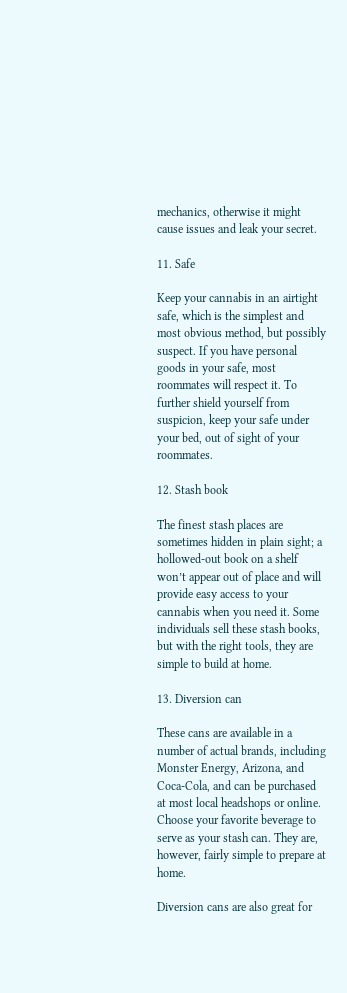mechanics, otherwise it might cause issues and leak your secret.

11. Safe

Keep your cannabis in an airtight safe, which is the simplest and most obvious method, but possibly suspect. If you have personal goods in your safe, most roommates will respect it. To further shield yourself from suspicion, keep your safe under your bed, out of sight of your roommates.

12. Stash book

The finest stash places are sometimes hidden in plain sight; a hollowed-out book on a shelf won’t appear out of place and will provide easy access to your cannabis when you need it. Some individuals sell these stash books, but with the right tools, they are simple to build at home.

13. Diversion can

These cans are available in a number of actual brands, including Monster Energy, Arizona, and Coca-Cola, and can be purchased at most local headshops or online. Choose your favorite beverage to serve as your stash can. They are, however, fairly simple to prepare at home.

Diversion cans are also great for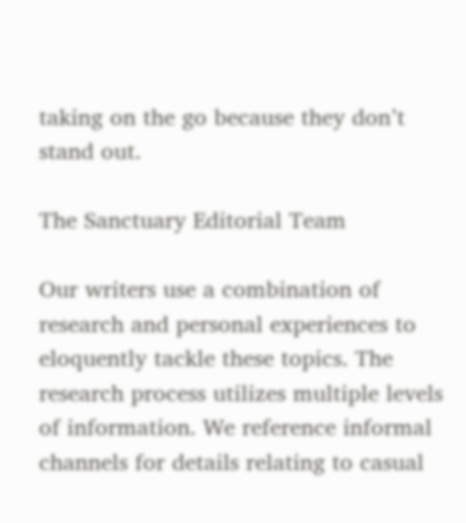taking on the go because they don’t stand out.

The Sanctuary Editorial Team

Our writers use a combination of research and personal experiences to eloquently tackle these topics. The research process utilizes multiple levels of information. We reference informal channels for details relating to casual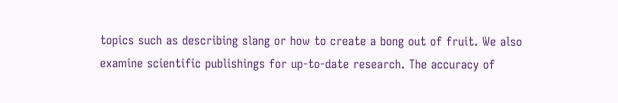topics such as describing slang or how to create a bong out of fruit. We also examine scientific publishings for up-to-date research. The accuracy of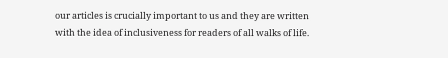our articles is crucially important to us and they are written with the idea of inclusiveness for readers of all walks of life.